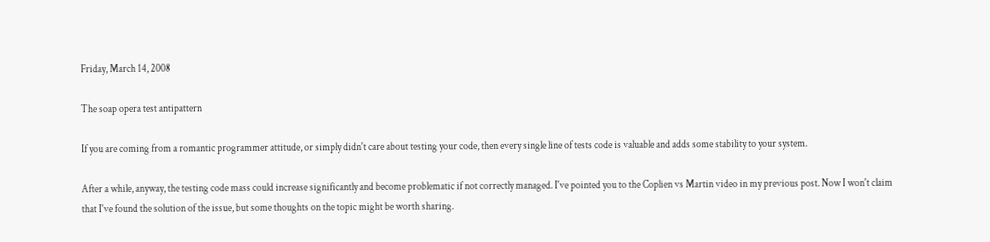Friday, March 14, 2008

The soap opera test antipattern

If you are coming from a romantic programmer attitude, or simply didn't care about testing your code, then every single line of tests code is valuable and adds some stability to your system.

After a while, anyway, the testing code mass could increase significantly and become problematic if not correctly managed. I've pointed you to the Coplien vs Martin video in my previous post. Now I won't claim that I've found the solution of the issue, but some thoughts on the topic might be worth sharing.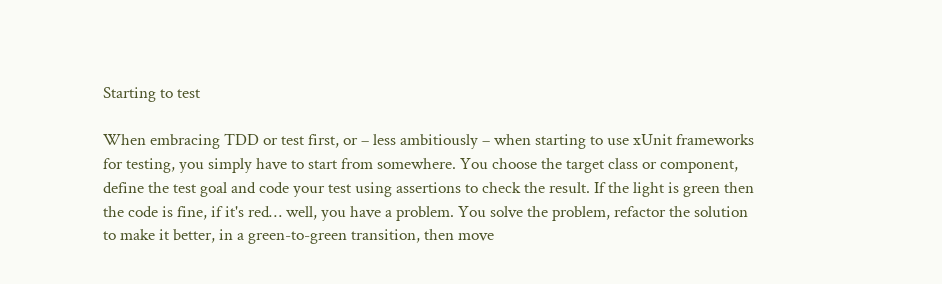Starting to test

When embracing TDD or test first, or – less ambitiously – when starting to use xUnit frameworks for testing, you simply have to start from somewhere. You choose the target class or component, define the test goal and code your test using assertions to check the result. If the light is green then the code is fine, if it's red… well, you have a problem. You solve the problem, refactor the solution to make it better, in a green-to-green transition, then move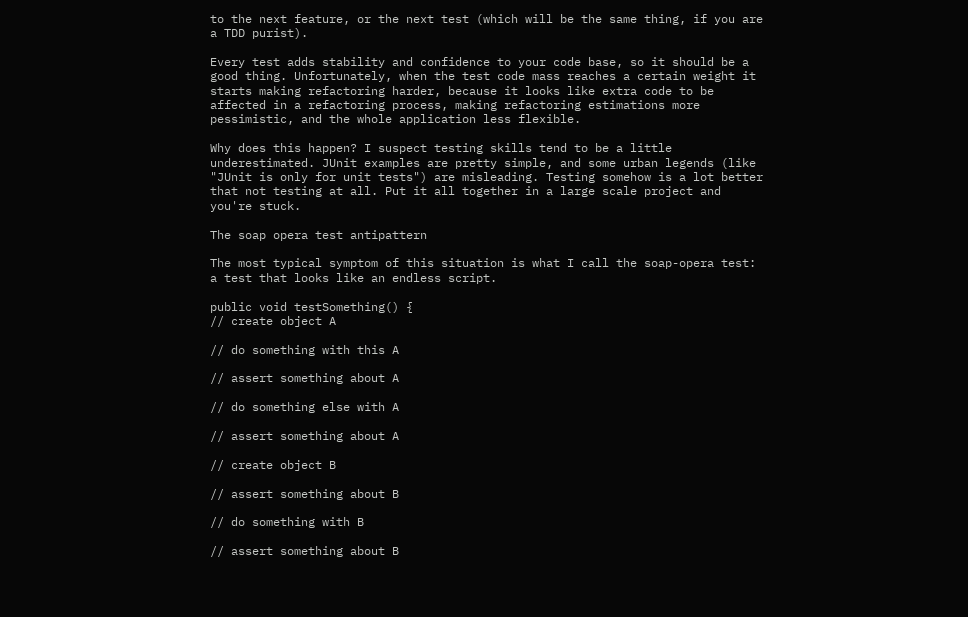to the next feature, or the next test (which will be the same thing, if you are a TDD purist).

Every test adds stability and confidence to your code base, so it should be a good thing. Unfortunately, when the test code mass reaches a certain weight it starts making refactoring harder, because it looks like extra code to be affected in a refactoring process, making refactoring estimations more pessimistic, and the whole application less flexible.

Why does this happen? I suspect testing skills tend to be a little underestimated. JUnit examples are pretty simple, and some urban legends (like "JUnit is only for unit tests") are misleading. Testing somehow is a lot better that not testing at all. Put it all together in a large scale project and you're stuck.

The soap opera test antipattern

The most typical symptom of this situation is what I call the soap-opera test: a test that looks like an endless script.

public void testSomething() {
// create object A

// do something with this A

// assert something about A

// do something else with A

// assert something about A

// create object B

// assert something about B

// do something with B

// assert something about B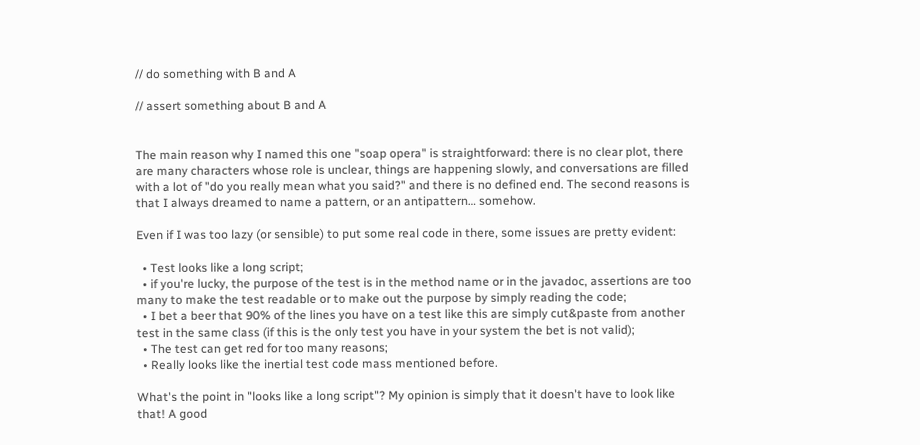// do something with B and A

// assert something about B and A


The main reason why I named this one "soap opera" is straightforward: there is no clear plot, there are many characters whose role is unclear, things are happening slowly, and conversations are filled with a lot of "do you really mean what you said?" and there is no defined end. The second reasons is that I always dreamed to name a pattern, or an antipattern… somehow.

Even if I was too lazy (or sensible) to put some real code in there, some issues are pretty evident:

  • Test looks like a long script;
  • if you're lucky, the purpose of the test is in the method name or in the javadoc, assertions are too many to make the test readable or to make out the purpose by simply reading the code;
  • I bet a beer that 90% of the lines you have on a test like this are simply cut&paste from another test in the same class (if this is the only test you have in your system the bet is not valid);
  • The test can get red for too many reasons;
  • Really looks like the inertial test code mass mentioned before.

What's the point in "looks like a long script"? My opinion is simply that it doesn't have to look like that! A good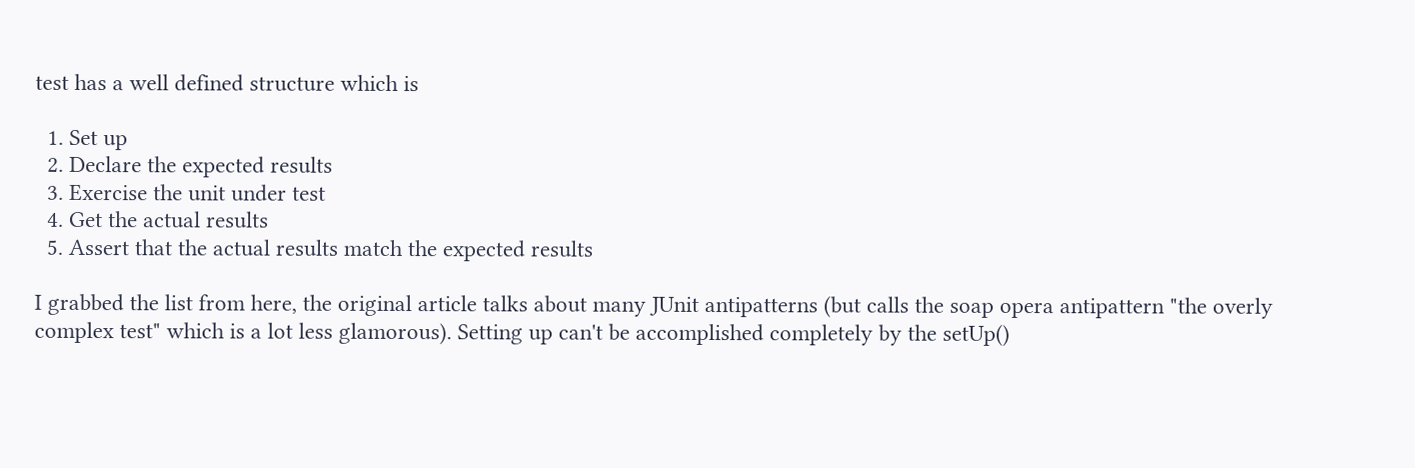test has a well defined structure which is

  1. Set up
  2. Declare the expected results
  3. Exercise the unit under test
  4. Get the actual results
  5. Assert that the actual results match the expected results

I grabbed the list from here, the original article talks about many JUnit antipatterns (but calls the soap opera antipattern "the overly complex test" which is a lot less glamorous). Setting up can't be accomplished completely by the setUp()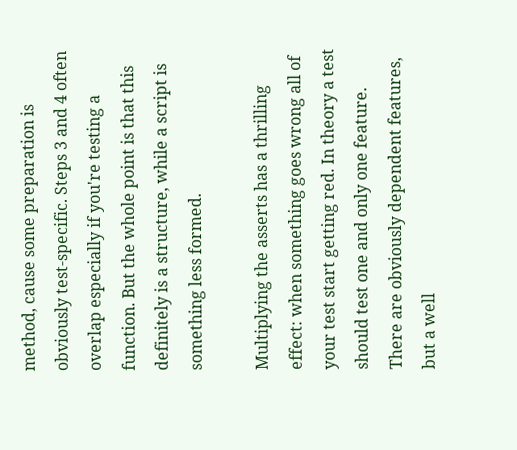method, cause some preparation is obviously test-specific. Steps 3 and 4 often overlap especially if you're testing a function. But the whole point is that this definitely is a structure, while a script is something less formed.

Multiplying the asserts has a thrilling effect: when something goes wrong all of your test start getting red. In theory a test should test one and only one feature. There are obviously dependent features, but a well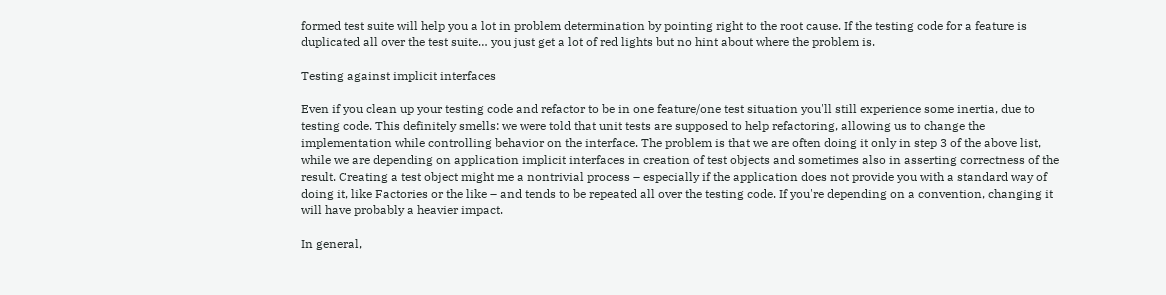formed test suite will help you a lot in problem determination by pointing right to the root cause. If the testing code for a feature is duplicated all over the test suite… you just get a lot of red lights but no hint about where the problem is.

Testing against implicit interfaces

Even if you clean up your testing code and refactor to be in one feature/one test situation you'll still experience some inertia, due to testing code. This definitely smells: we were told that unit tests are supposed to help refactoring, allowing us to change the implementation while controlling behavior on the interface. The problem is that we are often doing it only in step 3 of the above list, while we are depending on application implicit interfaces in creation of test objects and sometimes also in asserting correctness of the result. Creating a test object might me a nontrivial process – especially if the application does not provide you with a standard way of doing it, like Factories or the like – and tends to be repeated all over the testing code. If you're depending on a convention, changing it will have probably a heavier impact.

In general,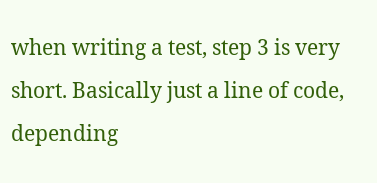when writing a test, step 3 is very short. Basically just a line of code, depending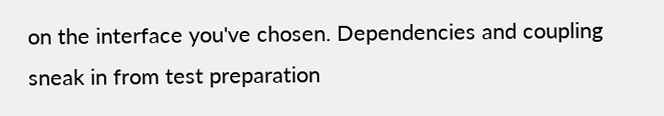on the interface you've chosen. Dependencies and coupling sneak in from test preparation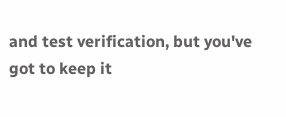and test verification, but you've got to keep it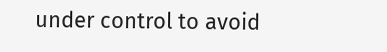under control to avoid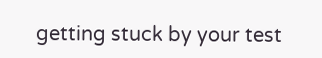getting stuck by your test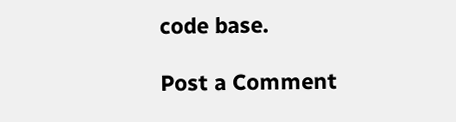code base.

Post a Comment